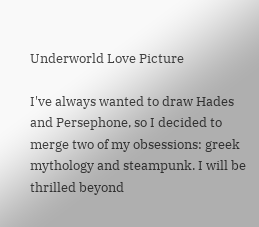Underworld Love Picture

I've always wanted to draw Hades and Persephone, so I decided to merge two of my obsessions: greek mythology and steampunk. I will be thrilled beyond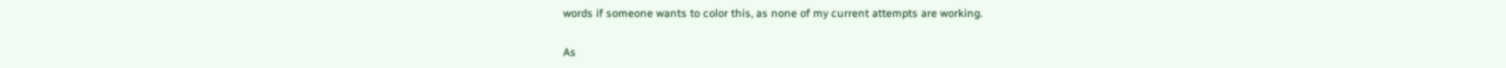words if someone wants to color this, as none of my current attempts are working.

As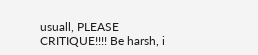usuall, PLEASE CRITIQUE!!!! Be harsh, i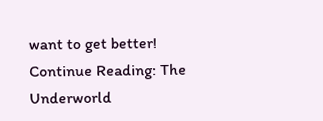want to get better!
Continue Reading: The Underworld